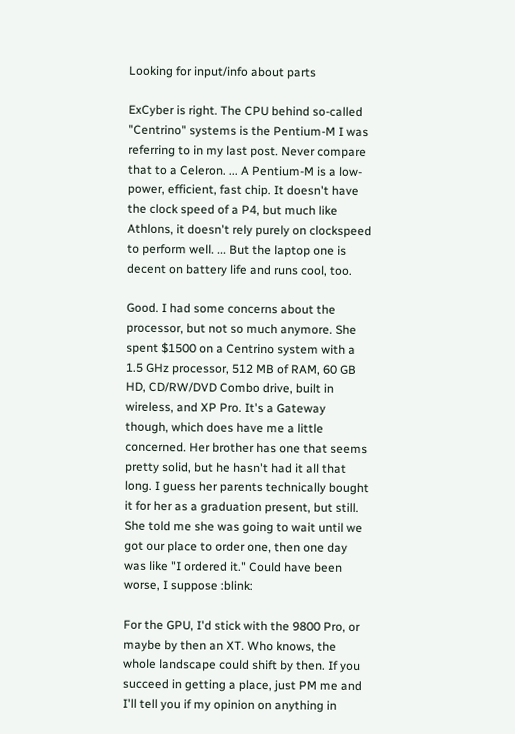Looking for input/info about parts

ExCyber is right. The CPU behind so-called "Centrino" systems is the Pentium-M I was referring to in my last post. Never compare that to a Celeron. ... A Pentium-M is a low-power, efficient, fast chip. It doesn't have the clock speed of a P4, but much like Athlons, it doesn't rely purely on clockspeed to perform well. ... But the laptop one is decent on battery life and runs cool, too.

Good. I had some concerns about the processor, but not so much anymore. She spent $1500 on a Centrino system with a 1.5 GHz processor, 512 MB of RAM, 60 GB HD, CD/RW/DVD Combo drive, built in wireless, and XP Pro. It's a Gateway though, which does have me a little concerned. Her brother has one that seems pretty solid, but he hasn't had it all that long. I guess her parents technically bought it for her as a graduation present, but still. She told me she was going to wait until we got our place to order one, then one day was like "I ordered it." Could have been worse, I suppose :blink:

For the GPU, I'd stick with the 9800 Pro, or maybe by then an XT. Who knows, the whole landscape could shift by then. If you succeed in getting a place, just PM me and I'll tell you if my opinion on anything in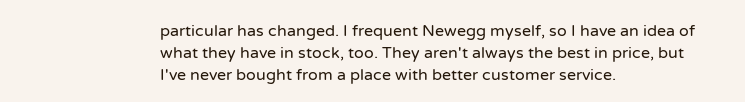particular has changed. I frequent Newegg myself, so I have an idea of what they have in stock, too. They aren't always the best in price, but I've never bought from a place with better customer service.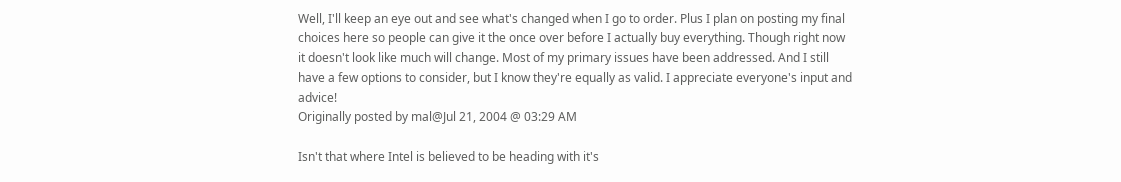Well, I'll keep an eye out and see what's changed when I go to order. Plus I plan on posting my final choices here so people can give it the once over before I actually buy everything. Though right now it doesn't look like much will change. Most of my primary issues have been addressed. And I still have a few options to consider, but I know they're equally as valid. I appreciate everyone's input and advice!
Originally posted by mal@Jul 21, 2004 @ 03:29 AM

Isn't that where Intel is believed to be heading with it's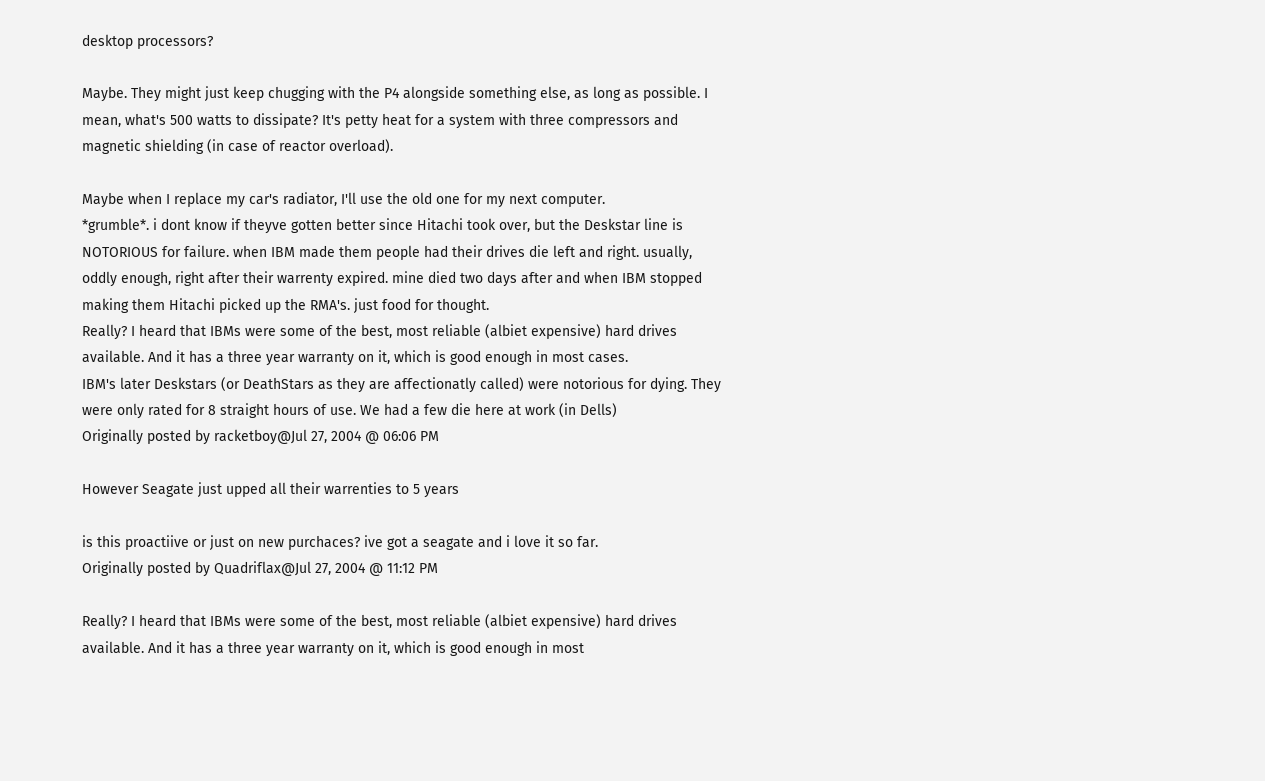desktop processors?

Maybe. They might just keep chugging with the P4 alongside something else, as long as possible. I mean, what's 500 watts to dissipate? It's petty heat for a system with three compressors and magnetic shielding (in case of reactor overload).

Maybe when I replace my car's radiator, I'll use the old one for my next computer.
*grumble*. i dont know if theyve gotten better since Hitachi took over, but the Deskstar line is NOTORIOUS for failure. when IBM made them people had their drives die left and right. usually, oddly enough, right after their warrenty expired. mine died two days after and when IBM stopped making them Hitachi picked up the RMA's. just food for thought.
Really? I heard that IBMs were some of the best, most reliable (albiet expensive) hard drives available. And it has a three year warranty on it, which is good enough in most cases.
IBM's later Deskstars (or DeathStars as they are affectionatly called) were notorious for dying. They were only rated for 8 straight hours of use. We had a few die here at work (in Dells)
Originally posted by racketboy@Jul 27, 2004 @ 06:06 PM

However Seagate just upped all their warrenties to 5 years

is this proactiive or just on new purchaces? ive got a seagate and i love it so far.
Originally posted by Quadriflax@Jul 27, 2004 @ 11:12 PM

Really? I heard that IBMs were some of the best, most reliable (albiet expensive) hard drives available. And it has a three year warranty on it, which is good enough in most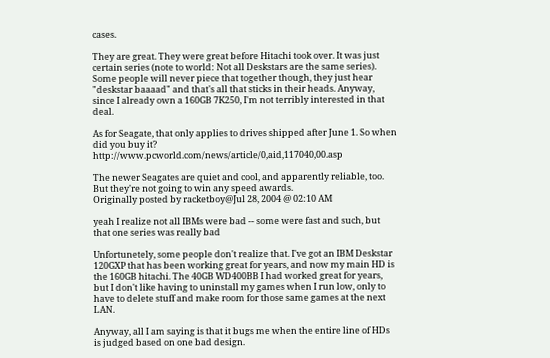cases.

They are great. They were great before Hitachi took over. It was just certain series (note to world: Not all Deskstars are the same series). Some people will never piece that together though, they just hear "deskstar baaaad" and that's all that sticks in their heads. Anyway, since I already own a 160GB 7K250, I'm not terribly interested in that deal.

As for Seagate, that only applies to drives shipped after June 1. So when did you buy it? http://www.pcworld.com/news/article/0,aid,117040,00.asp

The newer Seagates are quiet and cool, and apparently reliable, too. But they're not going to win any speed awards.
Originally posted by racketboy@Jul 28, 2004 @ 02:10 AM

yeah I realize not all IBMs were bad -- some were fast and such, but that one series was really bad

Unfortunetely, some people don't realize that. I've got an IBM Deskstar 120GXP that has been working great for years, and now my main HD is the 160GB hitachi. The 40GB WD400BB I had worked great for years, but I don't like having to uninstall my games when I run low, only to have to delete stuff and make room for those same games at the next LAN.

Anyway, all I am saying is that it bugs me when the entire line of HDs is judged based on one bad design.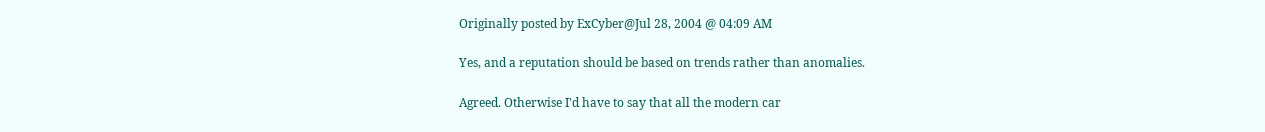Originally posted by ExCyber@Jul 28, 2004 @ 04:09 AM

Yes, and a reputation should be based on trends rather than anomalies.

Agreed. Otherwise I'd have to say that all the modern car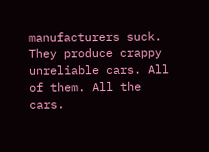manufacturers suck. They produce crappy unreliable cars. All of them. All the cars.